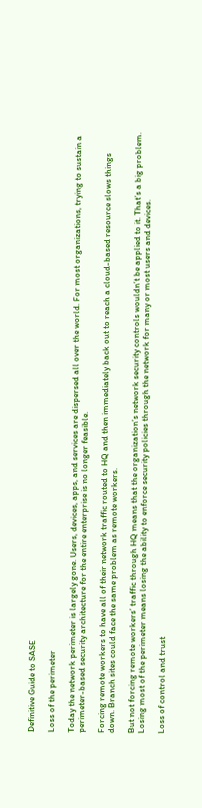Definitive Guide to SASE

Loss of the perimeter

Today the network perimeter is largely gone. Users, devices, apps, and services are dispersed all over the world. For most organizations, trying to sustain a perimeter-based security architecture for the entire enterprise is no longer feasible.

Forcing remote workers to have all of their network traffic routed to HQ and then immediately back out to reach a cloud-based resource slows things down. Branch sites could face the same problem as remote workers.

But not forcing remote workers’ traffic through HQ means that the organization’s network security controls wouldn’t be applied to it. That’s a big problem. Losing most of the perimeter means losing the ability to enforce security policies through the network for many or most users and devices.

Loss of control and trust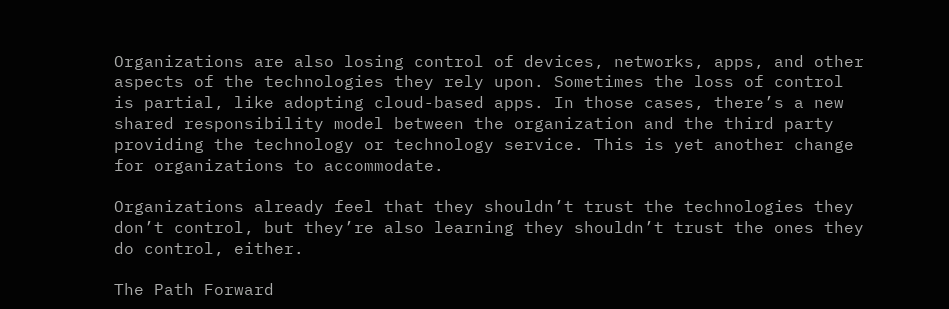Organizations are also losing control of devices, networks, apps, and other aspects of the technologies they rely upon. Sometimes the loss of control is partial, like adopting cloud-based apps. In those cases, there’s a new shared responsibility model between the organization and the third party providing the technology or technology service. This is yet another change for organizations to accommodate.

Organizations already feel that they shouldn’t trust the technologies they don’t control, but they’re also learning they shouldn’t trust the ones they do control, either.

The Path Forward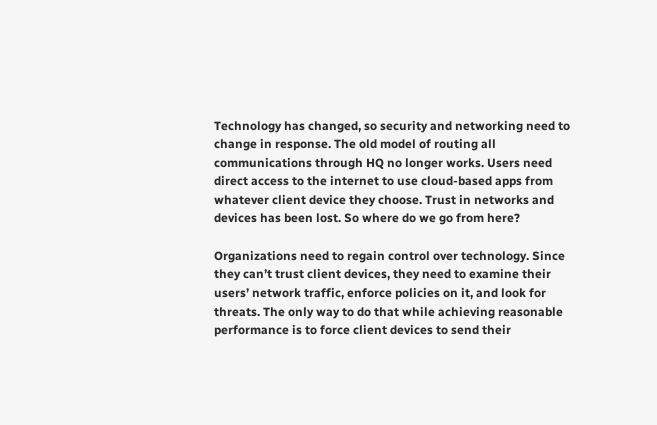Technology has changed, so security and networking need to change in response. The old model of routing all communications through HQ no longer works. Users need direct access to the internet to use cloud-based apps from whatever client device they choose. Trust in networks and devices has been lost. So where do we go from here?

Organizations need to regain control over technology. Since they can’t trust client devices, they need to examine their users’ network traffic, enforce policies on it, and look for threats. The only way to do that while achieving reasonable performance is to force client devices to send their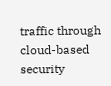traffic through cloud-based security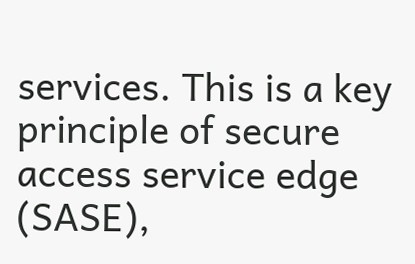services. This is a key principle of secure access service edge (SASE),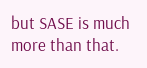but SASE is much more than that.